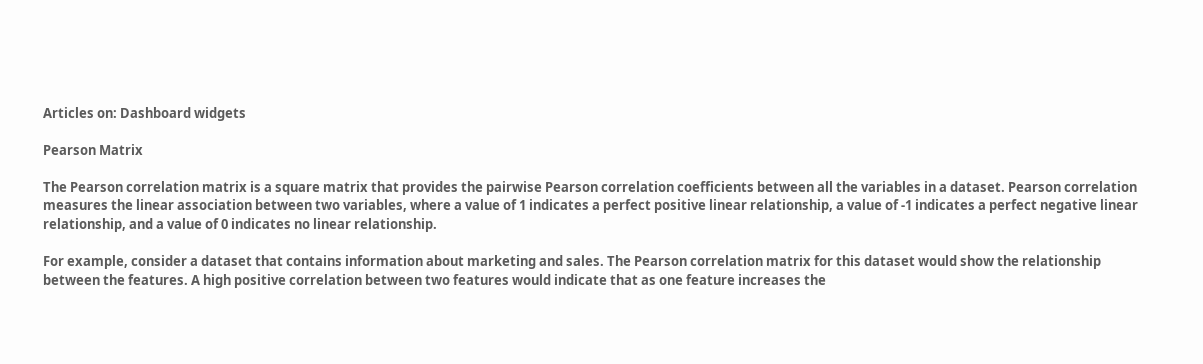Articles on: Dashboard widgets

Pearson Matrix

The Pearson correlation matrix is a square matrix that provides the pairwise Pearson correlation coefficients between all the variables in a dataset. Pearson correlation measures the linear association between two variables, where a value of 1 indicates a perfect positive linear relationship, a value of -1 indicates a perfect negative linear relationship, and a value of 0 indicates no linear relationship.

For example, consider a dataset that contains information about marketing and sales. The Pearson correlation matrix for this dataset would show the relationship between the features. A high positive correlation between two features would indicate that as one feature increases the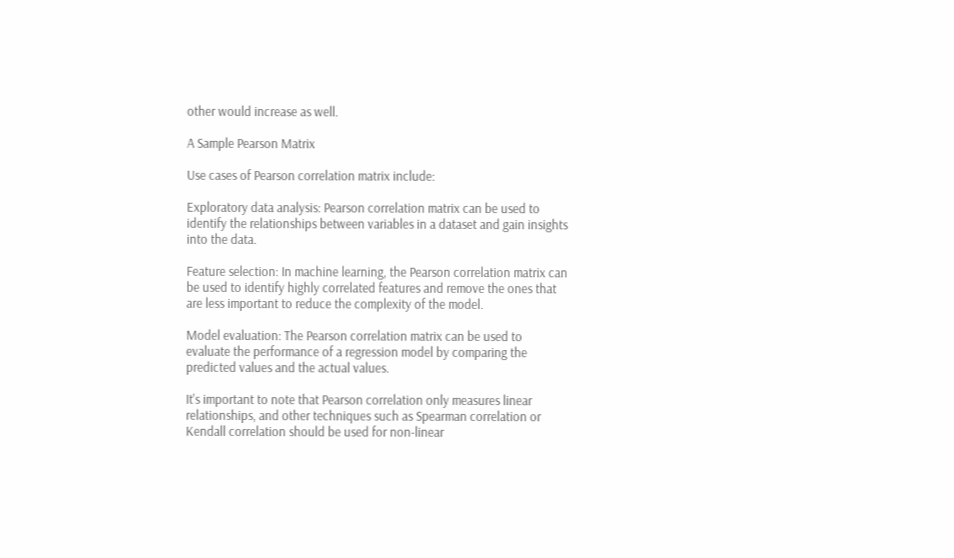other would increase as well.

A Sample Pearson Matrix

Use cases of Pearson correlation matrix include:

Exploratory data analysis: Pearson correlation matrix can be used to identify the relationships between variables in a dataset and gain insights into the data.

Feature selection: In machine learning, the Pearson correlation matrix can be used to identify highly correlated features and remove the ones that are less important to reduce the complexity of the model.

Model evaluation: The Pearson correlation matrix can be used to evaluate the performance of a regression model by comparing the predicted values and the actual values.

It's important to note that Pearson correlation only measures linear relationships, and other techniques such as Spearman correlation or Kendall correlation should be used for non-linear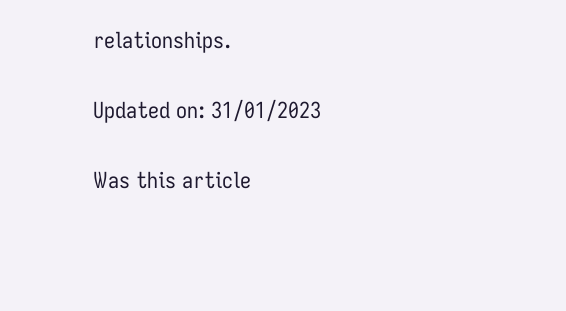relationships.

Updated on: 31/01/2023

Was this article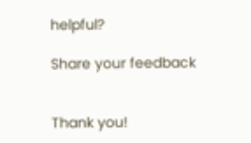helpful?

Share your feedback


Thank you!